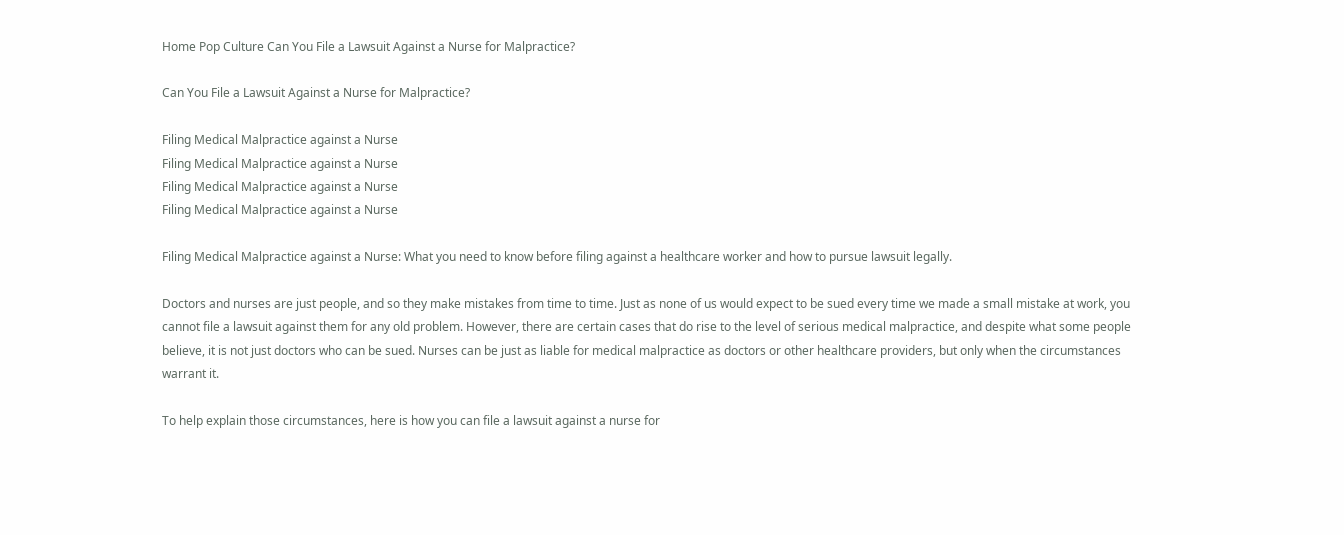Home Pop Culture Can You File a Lawsuit Against a Nurse for Malpractice?

Can You File a Lawsuit Against a Nurse for Malpractice?

Filing Medical Malpractice against a Nurse
Filing Medical Malpractice against a Nurse
Filing Medical Malpractice against a Nurse
Filing Medical Malpractice against a Nurse

Filing Medical Malpractice against a Nurse: What you need to know before filing against a healthcare worker and how to pursue lawsuit legally.

Doctors and nurses are just people, and so they make mistakes from time to time. Just as none of us would expect to be sued every time we made a small mistake at work, you cannot file a lawsuit against them for any old problem. However, there are certain cases that do rise to the level of serious medical malpractice, and despite what some people believe, it is not just doctors who can be sued. Nurses can be just as liable for medical malpractice as doctors or other healthcare providers, but only when the circumstances warrant it.

To help explain those circumstances, here is how you can file a lawsuit against a nurse for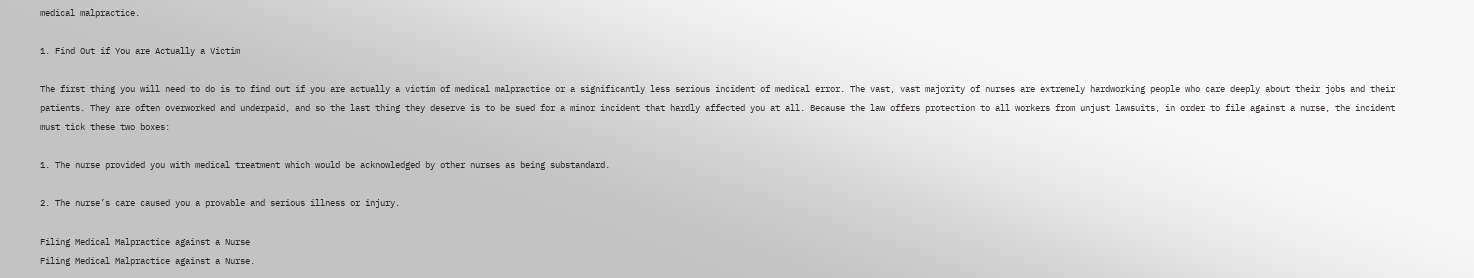medical malpractice.

1. Find Out if You are Actually a Victim

The first thing you will need to do is to find out if you are actually a victim of medical malpractice or a significantly less serious incident of medical error. The vast, vast majority of nurses are extremely hardworking people who care deeply about their jobs and their patients. They are often overworked and underpaid, and so the last thing they deserve is to be sued for a minor incident that hardly affected you at all. Because the law offers protection to all workers from unjust lawsuits, in order to file against a nurse, the incident must tick these two boxes:

1. The nurse provided you with medical treatment which would be acknowledged by other nurses as being substandard.

2. The nurse’s care caused you a provable and serious illness or injury.

Filing Medical Malpractice against a Nurse
Filing Medical Malpractice against a Nurse.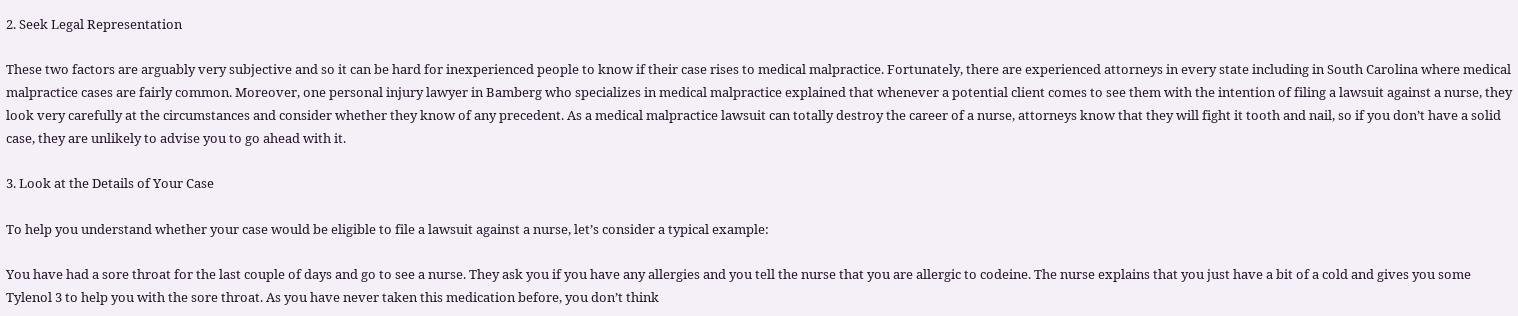2. Seek Legal Representation

These two factors are arguably very subjective and so it can be hard for inexperienced people to know if their case rises to medical malpractice. Fortunately, there are experienced attorneys in every state including in South Carolina where medical malpractice cases are fairly common. Moreover, one personal injury lawyer in Bamberg who specializes in medical malpractice explained that whenever a potential client comes to see them with the intention of filing a lawsuit against a nurse, they look very carefully at the circumstances and consider whether they know of any precedent. As a medical malpractice lawsuit can totally destroy the career of a nurse, attorneys know that they will fight it tooth and nail, so if you don’t have a solid case, they are unlikely to advise you to go ahead with it.

3. Look at the Details of Your Case

To help you understand whether your case would be eligible to file a lawsuit against a nurse, let’s consider a typical example:

You have had a sore throat for the last couple of days and go to see a nurse. They ask you if you have any allergies and you tell the nurse that you are allergic to codeine. The nurse explains that you just have a bit of a cold and gives you some Tylenol 3 to help you with the sore throat. As you have never taken this medication before, you don’t think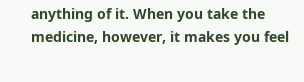anything of it. When you take the medicine, however, it makes you feel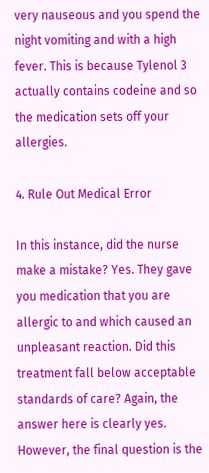very nauseous and you spend the night vomiting and with a high fever. This is because Tylenol 3 actually contains codeine and so the medication sets off your allergies.

4. Rule Out Medical Error

In this instance, did the nurse make a mistake? Yes. They gave you medication that you are allergic to and which caused an unpleasant reaction. Did this treatment fall below acceptable standards of care? Again, the answer here is clearly yes. However, the final question is the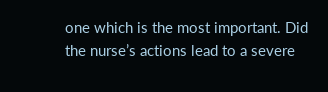one which is the most important. Did the nurse’s actions lead to a severe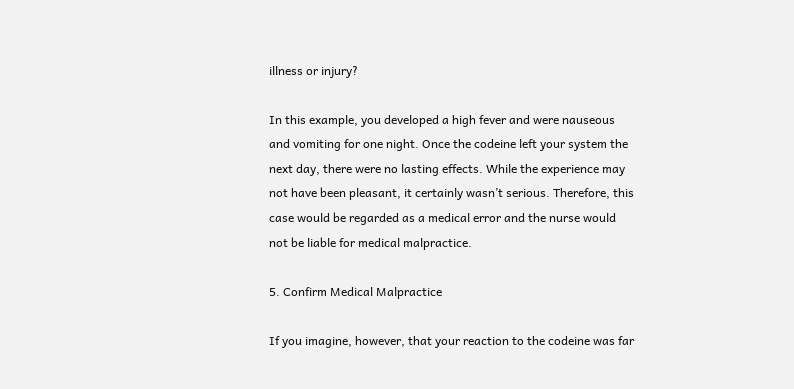illness or injury?

In this example, you developed a high fever and were nauseous and vomiting for one night. Once the codeine left your system the next day, there were no lasting effects. While the experience may not have been pleasant, it certainly wasn’t serious. Therefore, this case would be regarded as a medical error and the nurse would not be liable for medical malpractice.

5. Confirm Medical Malpractice

If you imagine, however, that your reaction to the codeine was far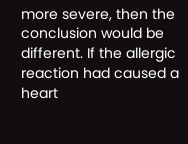more severe, then the conclusion would be different. If the allergic reaction had caused a heart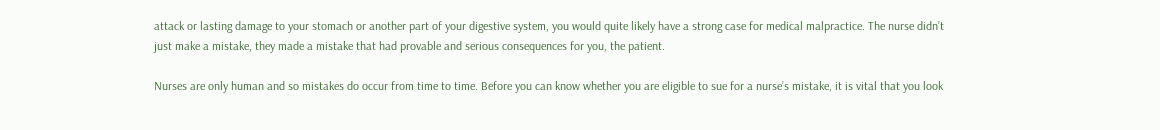attack or lasting damage to your stomach or another part of your digestive system, you would quite likely have a strong case for medical malpractice. The nurse didn’t just make a mistake, they made a mistake that had provable and serious consequences for you, the patient.

Nurses are only human and so mistakes do occur from time to time. Before you can know whether you are eligible to sue for a nurse’s mistake, it is vital that you look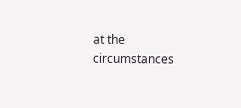at the circumstances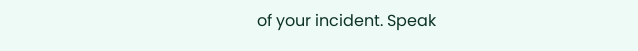of your incident. Speak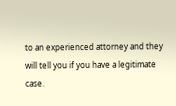to an experienced attorney and they will tell you if you have a legitimate case.